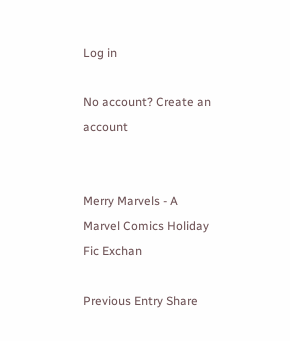Log in

No account? Create an account


Merry Marvels - A Marvel Comics Holiday Fic Exchan

Previous Entry Share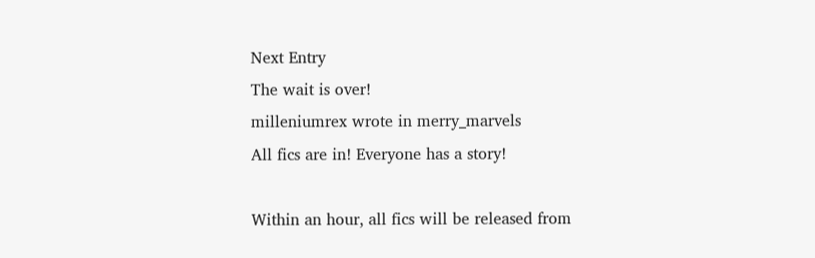Next Entry
The wait is over!
milleniumrex wrote in merry_marvels
All fics are in! Everyone has a story!

Within an hour, all fics will be released from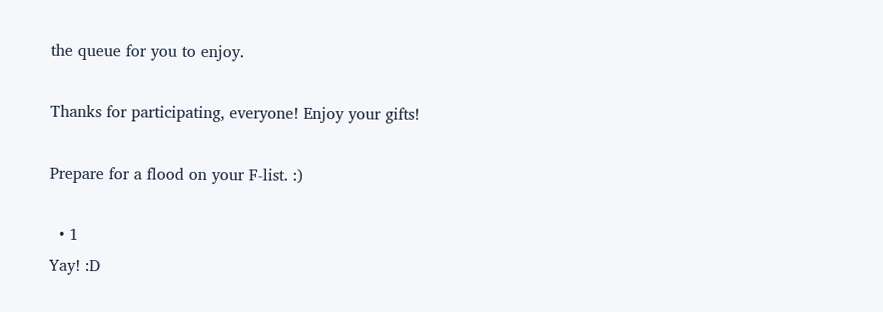the queue for you to enjoy.

Thanks for participating, everyone! Enjoy your gifts!

Prepare for a flood on your F-list. :)

  • 1
Yay! :D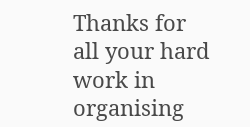Thanks for all your hard work in organising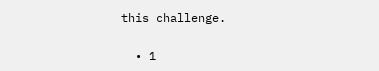this challenge.

  • 1